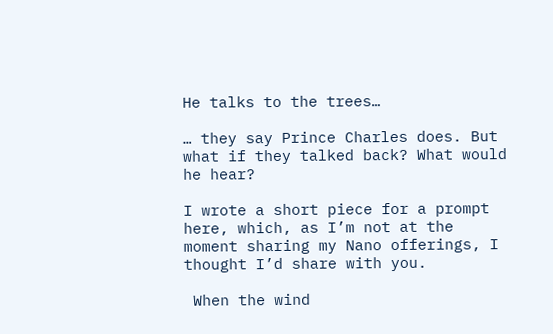He talks to the trees…

… they say Prince Charles does. But what if they talked back? What would he hear?

I wrote a short piece for a prompt here, which, as I’m not at the moment sharing my Nano offerings, I thought I’d share with you.

 When the wind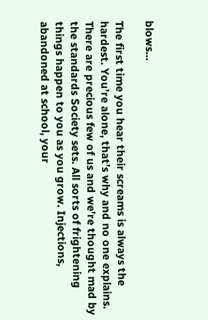blows…

The first time you hear their screams is always the hardest. You’re alone, that’s why and no one explains. There are precious few of us and we’re thought mad by the standards Society sets. All sorts of frightening things happen to you as you grow. Injections, abandoned at school, your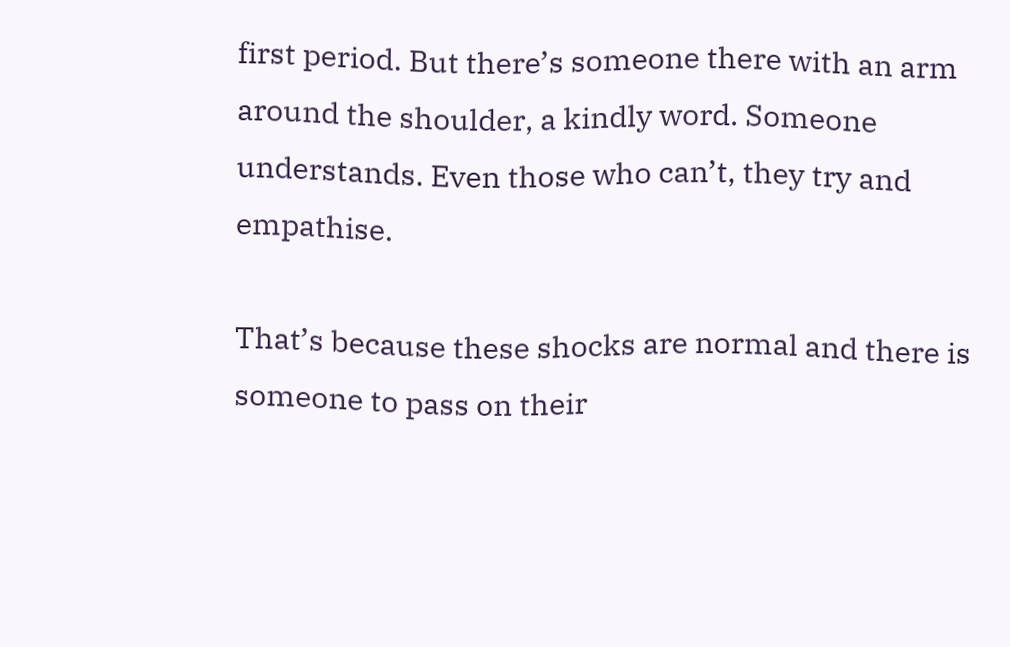first period. But there’s someone there with an arm around the shoulder, a kindly word. Someone understands. Even those who can’t, they try and empathise.

That’s because these shocks are normal and there is someone to pass on their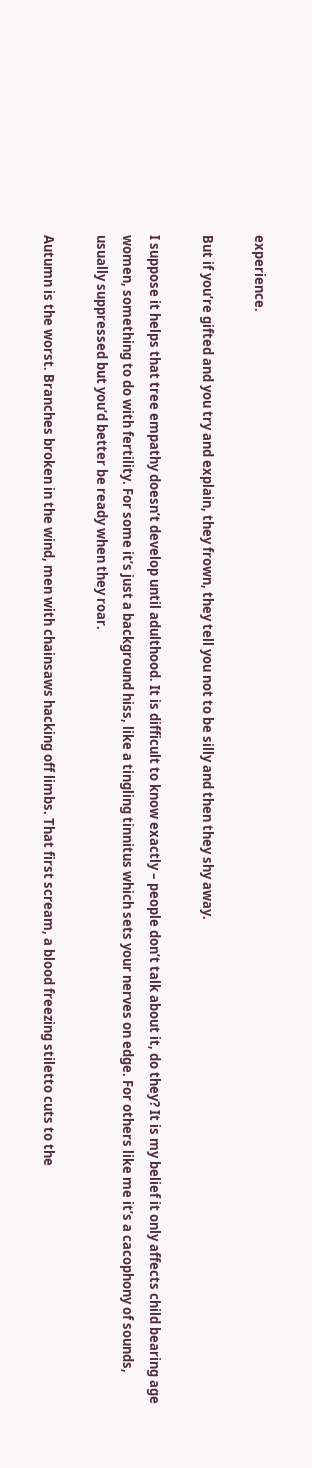experience.

But if you’re gifted and you try and explain, they frown, they tell you not to be silly and then they shy away.

I suppose it helps that tree empathy doesn’t develop until adulthood. It is difficult to know exactly – people don’t talk about it, do they? It is my belief it only affects child bearing age women, something to do with fertility. For some it’s just a background hiss, like a tingling tinnitus which sets your nerves on edge. For others like me it’s a cacophony of sounds, usually suppressed but you’d better be ready when they roar.

Autumn is the worst. Branches broken in the wind, men with chainsaws hacking off limbs. That first scream, a blood freezing stiletto cuts to the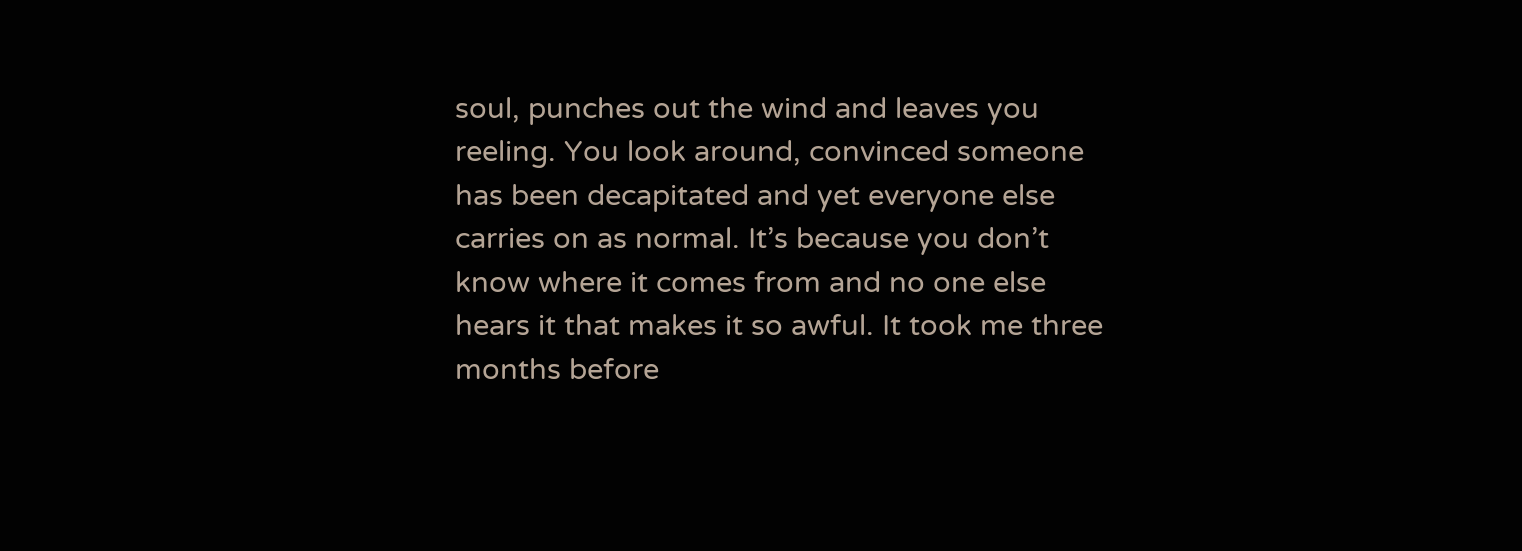soul, punches out the wind and leaves you reeling. You look around, convinced someone has been decapitated and yet everyone else carries on as normal. It’s because you don’t know where it comes from and no one else hears it that makes it so awful. It took me three months before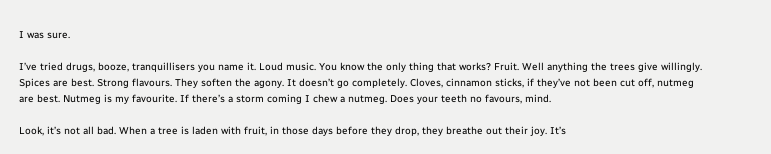I was sure.

I’ve tried drugs, booze, tranquillisers you name it. Loud music. You know the only thing that works? Fruit. Well anything the trees give willingly. Spices are best. Strong flavours. They soften the agony. It doesn’t go completely. Cloves, cinnamon sticks, if they’ve not been cut off, nutmeg are best. Nutmeg is my favourite. If there’s a storm coming I chew a nutmeg. Does your teeth no favours, mind.

Look, it’s not all bad. When a tree is laden with fruit, in those days before they drop, they breathe out their joy. It’s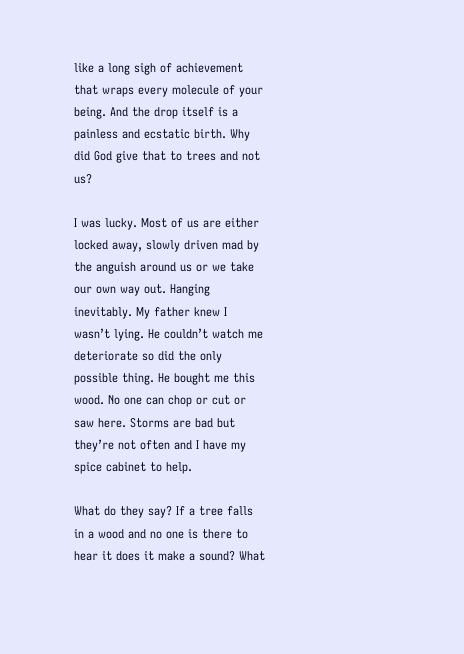like a long sigh of achievement that wraps every molecule of your being. And the drop itself is a painless and ecstatic birth. Why did God give that to trees and not us?

I was lucky. Most of us are either locked away, slowly driven mad by the anguish around us or we take our own way out. Hanging inevitably. My father knew I wasn’t lying. He couldn’t watch me deteriorate so did the only possible thing. He bought me this wood. No one can chop or cut or saw here. Storms are bad but they’re not often and I have my spice cabinet to help.

What do they say? If a tree falls in a wood and no one is there to hear it does it make a sound? What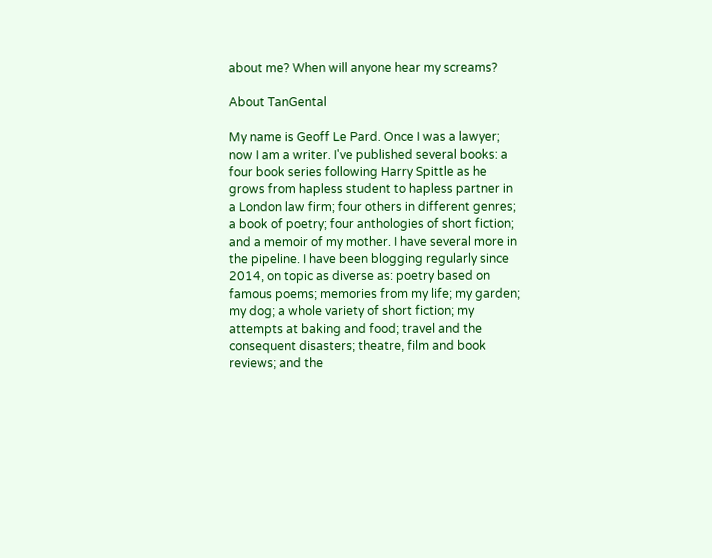about me? When will anyone hear my screams?

About TanGental

My name is Geoff Le Pard. Once I was a lawyer; now I am a writer. I've published several books: a four book series following Harry Spittle as he grows from hapless student to hapless partner in a London law firm; four others in different genres; a book of poetry; four anthologies of short fiction; and a memoir of my mother. I have several more in the pipeline. I have been blogging regularly since 2014, on topic as diverse as: poetry based on famous poems; memories from my life; my garden; my dog; a whole variety of short fiction; my attempts at baking and food; travel and the consequent disasters; theatre, film and book reviews; and the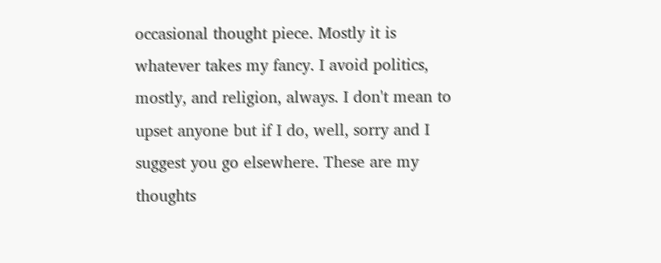occasional thought piece. Mostly it is whatever takes my fancy. I avoid politics, mostly, and religion, always. I don't mean to upset anyone but if I do, well, sorry and I suggest you go elsewhere. These are my thoughts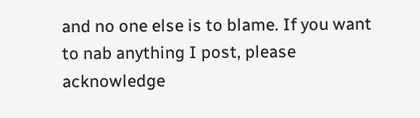and no one else is to blame. If you want to nab anything I post, please acknowledge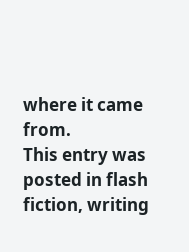where it came from.
This entry was posted in flash fiction, writing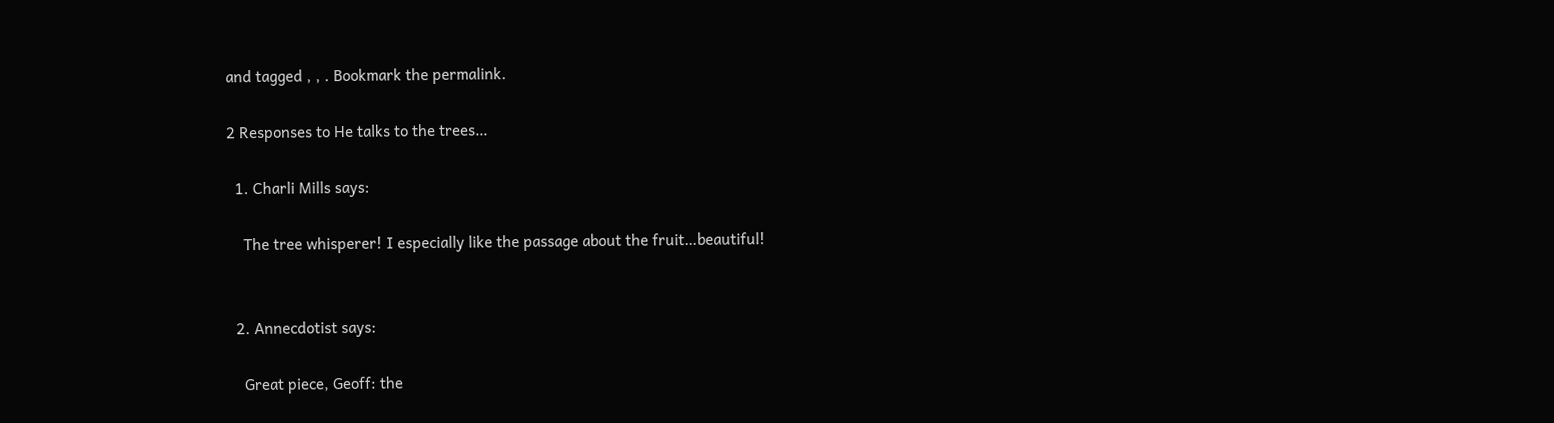and tagged , , . Bookmark the permalink.

2 Responses to He talks to the trees…

  1. Charli Mills says:

    The tree whisperer! I especially like the passage about the fruit…beautiful!


  2. Annecdotist says:

    Great piece, Geoff: the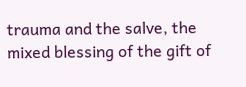trauma and the salve, the mixed blessing of the gift of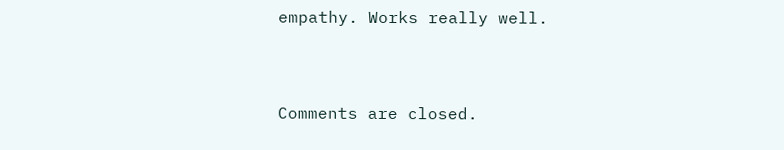empathy. Works really well.


Comments are closed.